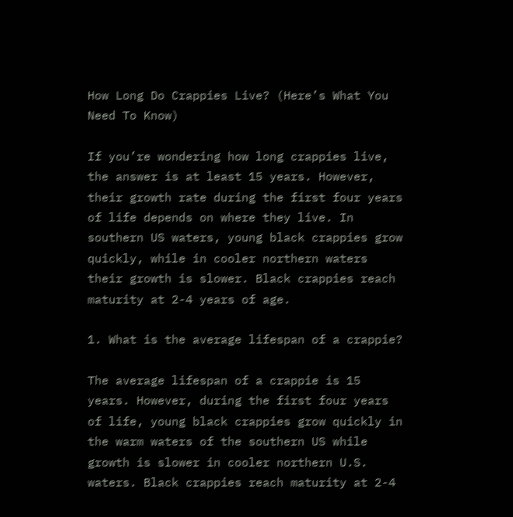How Long Do Crappies Live? (Here’s What You Need To Know)

If you’re wondering how long crappies live, the answer is at least 15 years. However, their growth rate during the first four years of life depends on where they live. In southern US waters, young black crappies grow quickly, while in cooler northern waters their growth is slower. Black crappies reach maturity at 2-4 years of age.

1. What is the average lifespan of a crappie?

The average lifespan of a crappie is 15 years. However, during the first four years of life, young black crappies grow quickly in the warm waters of the southern US while growth is slower in cooler northern U.S. waters. Black crappies reach maturity at 2-4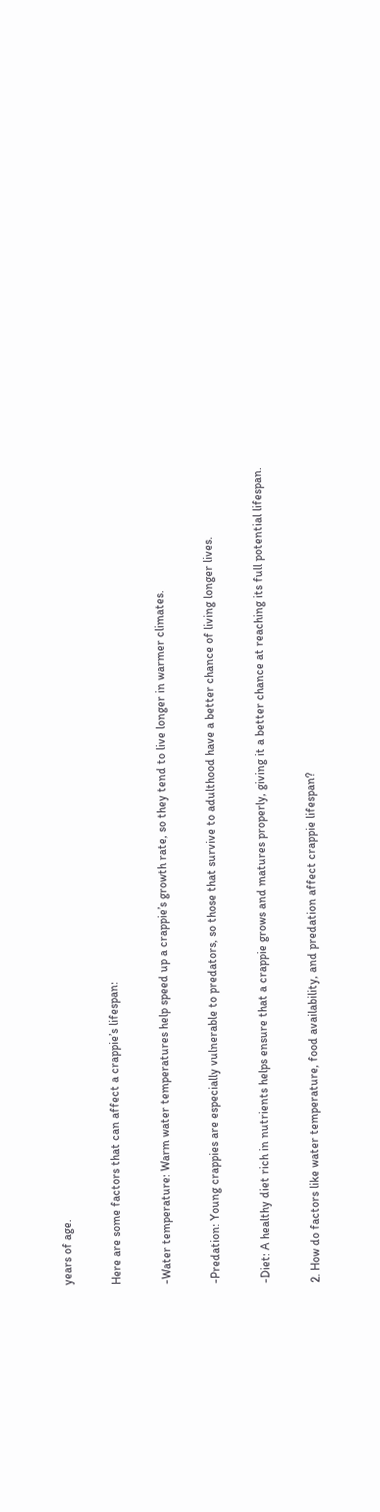years of age.

Here are some factors that can affect a crappie’s lifespan:

-Water temperature: Warm water temperatures help speed up a crappie’s growth rate, so they tend to live longer in warmer climates.

-Predation: Young crappies are especially vulnerable to predators, so those that survive to adulthood have a better chance of living longer lives.

-Diet: A healthy diet rich in nutrients helps ensure that a crappie grows and matures properly, giving it a better chance at reaching its full potential lifespan.

2. How do factors like water temperature, food availability, and predation affect crappie lifespan?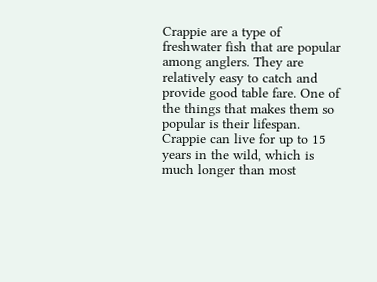Crappie are a type of freshwater fish that are popular among anglers. They are relatively easy to catch and provide good table fare. One of the things that makes them so popular is their lifespan. Crappie can live for up to 15 years in the wild, which is much longer than most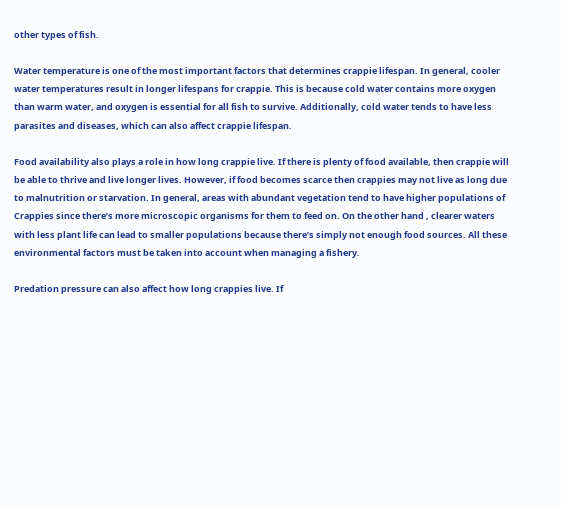other types of fish.

Water temperature is one of the most important factors that determines crappie lifespan. In general, cooler water temperatures result in longer lifespans for crappie. This is because cold water contains more oxygen than warm water, and oxygen is essential for all fish to survive. Additionally, cold water tends to have less parasites and diseases, which can also affect crappie lifespan.

Food availability also plays a role in how long crappie live. If there is plenty of food available, then crappie will be able to thrive and live longer lives. However, if food becomes scarce then crappies may not live as long due to malnutrition or starvation. In general, areas with abundant vegetation tend to have higher populations of Crappies since there’s more microscopic organisms for them to feed on. On the other hand , clearer waters with less plant life can lead to smaller populations because there’s simply not enough food sources. All these environmental factors must be taken into account when managing a fishery.

Predation pressure can also affect how long crappies live. If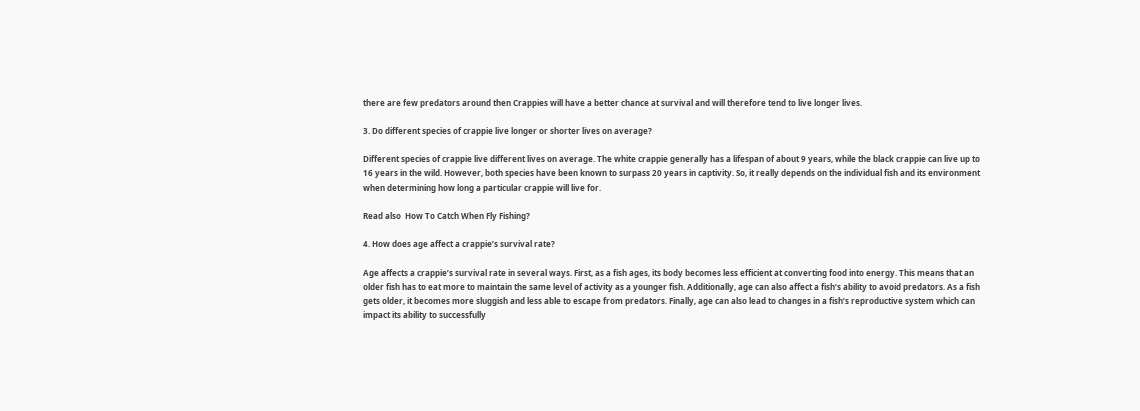there are few predators around then Crappies will have a better chance at survival and will therefore tend to live longer lives.

3. Do different species of crappie live longer or shorter lives on average?

Different species of crappie live different lives on average. The white crappie generally has a lifespan of about 9 years, while the black crappie can live up to 16 years in the wild. However, both species have been known to surpass 20 years in captivity. So, it really depends on the individual fish and its environment when determining how long a particular crappie will live for.

Read also  How To Catch When Fly Fishing?

4. How does age affect a crappie’s survival rate?

Age affects a crappie’s survival rate in several ways. First, as a fish ages, its body becomes less efficient at converting food into energy. This means that an older fish has to eat more to maintain the same level of activity as a younger fish. Additionally, age can also affect a fish’s ability to avoid predators. As a fish gets older, it becomes more sluggish and less able to escape from predators. Finally, age can also lead to changes in a fish’s reproductive system which can impact its ability to successfully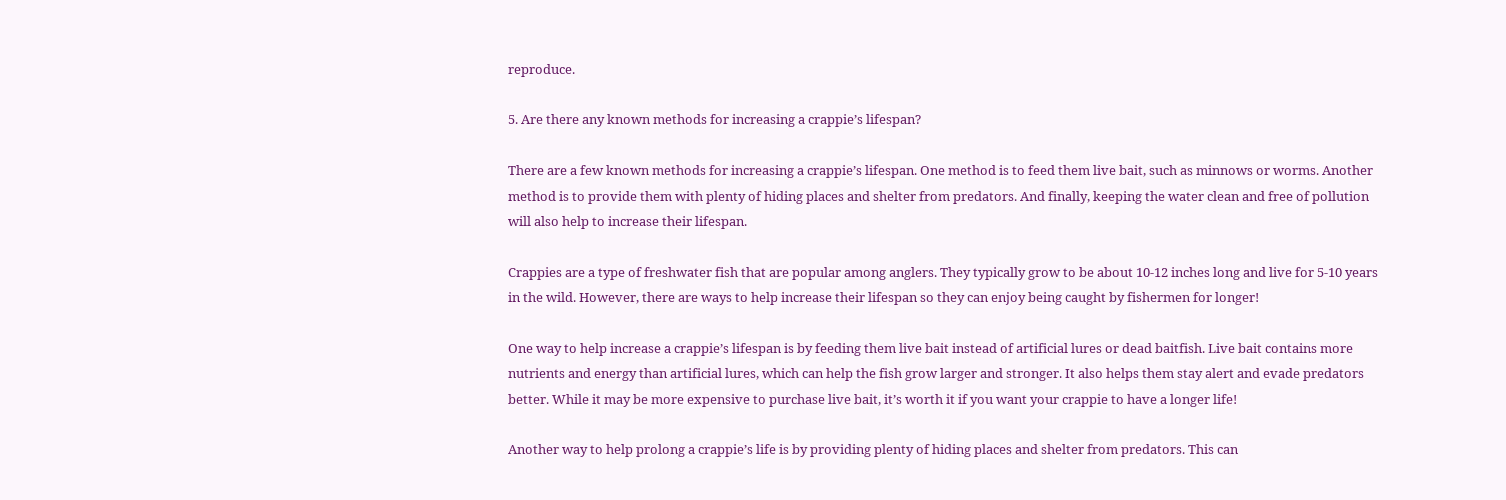reproduce.

5. Are there any known methods for increasing a crappie’s lifespan?

There are a few known methods for increasing a crappie’s lifespan. One method is to feed them live bait, such as minnows or worms. Another method is to provide them with plenty of hiding places and shelter from predators. And finally, keeping the water clean and free of pollution will also help to increase their lifespan.

Crappies are a type of freshwater fish that are popular among anglers. They typically grow to be about 10-12 inches long and live for 5-10 years in the wild. However, there are ways to help increase their lifespan so they can enjoy being caught by fishermen for longer!

One way to help increase a crappie’s lifespan is by feeding them live bait instead of artificial lures or dead baitfish. Live bait contains more nutrients and energy than artificial lures, which can help the fish grow larger and stronger. It also helps them stay alert and evade predators better. While it may be more expensive to purchase live bait, it’s worth it if you want your crappie to have a longer life!

Another way to help prolong a crappie’s life is by providing plenty of hiding places and shelter from predators. This can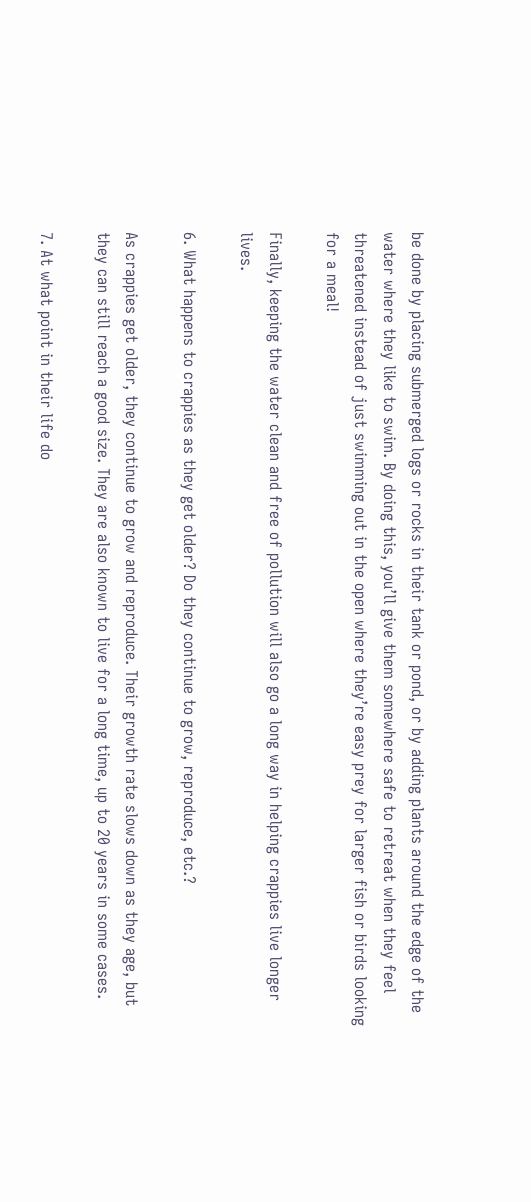be done by placing submerged logs or rocks in their tank or pond, or by adding plants around the edge of the water where they like to swim. By doing this, you’ll give them somewhere safe to retreat when they feel threatened instead of just swimming out in the open where they’re easy prey for larger fish or birds looking for a meal!

Finally, keeping the water clean and free of pollution will also go a long way in helping crappies live longer lives.

6. What happens to crappies as they get older? Do they continue to grow, reproduce, etc.?

As crappies get older, they continue to grow and reproduce. Their growth rate slows down as they age, but they can still reach a good size. They are also known to live for a long time, up to 20 years in some cases.

7. At what point in their life do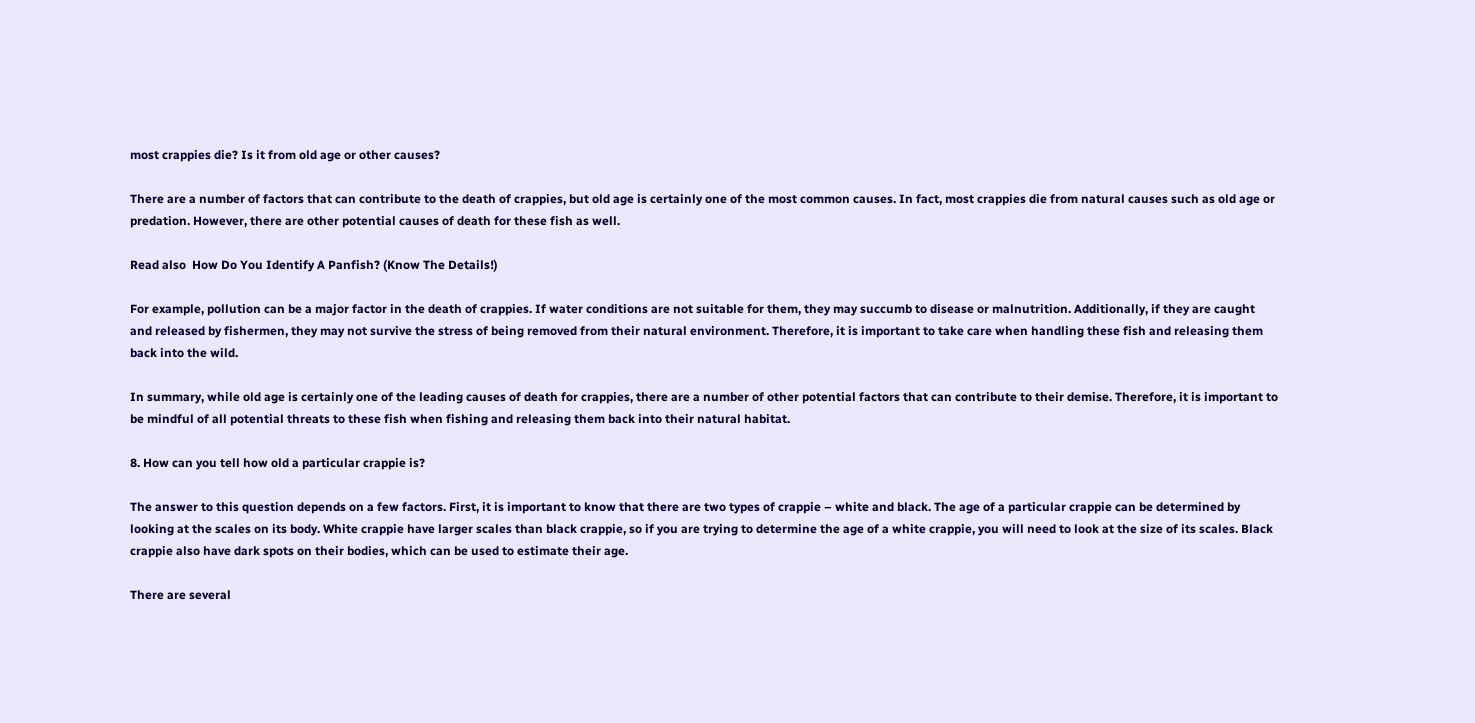most crappies die? Is it from old age or other causes?

There are a number of factors that can contribute to the death of crappies, but old age is certainly one of the most common causes. In fact, most crappies die from natural causes such as old age or predation. However, there are other potential causes of death for these fish as well.

Read also  How Do You Identify A Panfish? (Know The Details!)

For example, pollution can be a major factor in the death of crappies. If water conditions are not suitable for them, they may succumb to disease or malnutrition. Additionally, if they are caught and released by fishermen, they may not survive the stress of being removed from their natural environment. Therefore, it is important to take care when handling these fish and releasing them back into the wild.

In summary, while old age is certainly one of the leading causes of death for crappies, there are a number of other potential factors that can contribute to their demise. Therefore, it is important to be mindful of all potential threats to these fish when fishing and releasing them back into their natural habitat.

8. How can you tell how old a particular crappie is?

The answer to this question depends on a few factors. First, it is important to know that there are two types of crappie – white and black. The age of a particular crappie can be determined by looking at the scales on its body. White crappie have larger scales than black crappie, so if you are trying to determine the age of a white crappie, you will need to look at the size of its scales. Black crappie also have dark spots on their bodies, which can be used to estimate their age.

There are several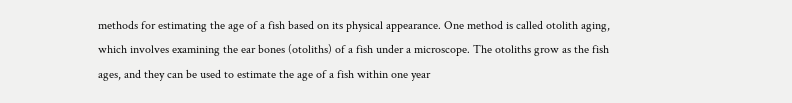methods for estimating the age of a fish based on its physical appearance. One method is called otolith aging, which involves examining the ear bones (otoliths) of a fish under a microscope. The otoliths grow as the fish ages, and they can be used to estimate the age of a fish within one year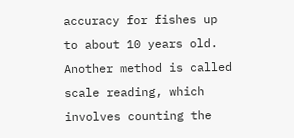accuracy for fishes up to about 10 years old. Another method is called scale reading, which involves counting the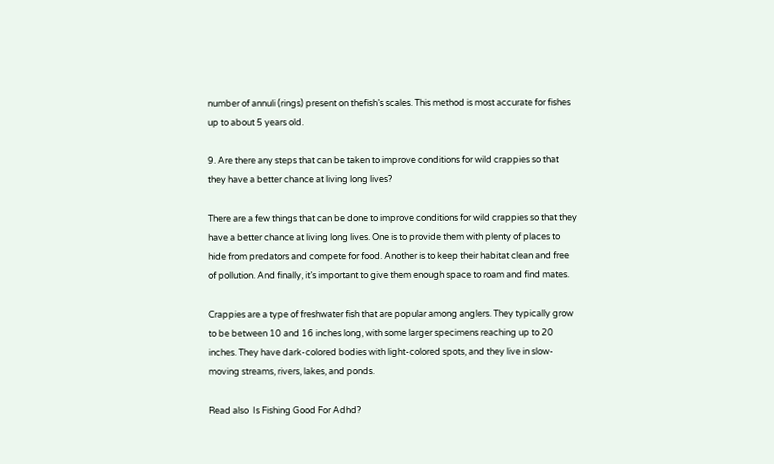number of annuli (rings) present on thefish’s scales. This method is most accurate for fishes up to about 5 years old.

9. Are there any steps that can be taken to improve conditions for wild crappies so that they have a better chance at living long lives?

There are a few things that can be done to improve conditions for wild crappies so that they have a better chance at living long lives. One is to provide them with plenty of places to hide from predators and compete for food. Another is to keep their habitat clean and free of pollution. And finally, it’s important to give them enough space to roam and find mates.

Crappies are a type of freshwater fish that are popular among anglers. They typically grow to be between 10 and 16 inches long, with some larger specimens reaching up to 20 inches. They have dark-colored bodies with light-colored spots, and they live in slow-moving streams, rivers, lakes, and ponds.

Read also  Is Fishing Good For Adhd?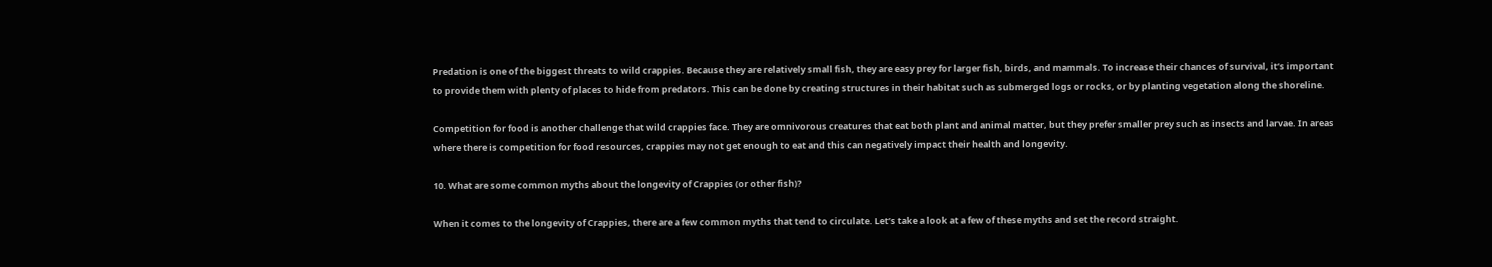Predation is one of the biggest threats to wild crappies. Because they are relatively small fish, they are easy prey for larger fish, birds, and mammals. To increase their chances of survival, it’s important to provide them with plenty of places to hide from predators. This can be done by creating structures in their habitat such as submerged logs or rocks, or by planting vegetation along the shoreline.

Competition for food is another challenge that wild crappies face. They are omnivorous creatures that eat both plant and animal matter, but they prefer smaller prey such as insects and larvae. In areas where there is competition for food resources, crappies may not get enough to eat and this can negatively impact their health and longevity.

10. What are some common myths about the longevity of Crappies (or other fish)?

When it comes to the longevity of Crappies, there are a few common myths that tend to circulate. Let’s take a look at a few of these myths and set the record straight.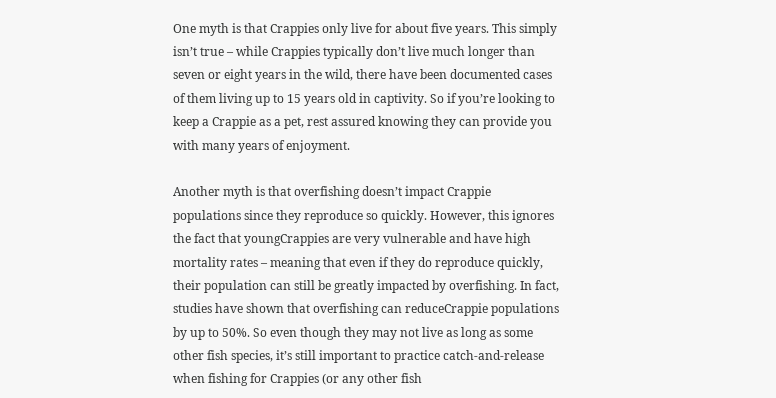One myth is that Crappies only live for about five years. This simply isn’t true – while Crappies typically don’t live much longer than seven or eight years in the wild, there have been documented cases of them living up to 15 years old in captivity. So if you’re looking to keep a Crappie as a pet, rest assured knowing they can provide you with many years of enjoyment.

Another myth is that overfishing doesn’t impact Crappie populations since they reproduce so quickly. However, this ignores the fact that youngCrappies are very vulnerable and have high mortality rates – meaning that even if they do reproduce quickly, their population can still be greatly impacted by overfishing. In fact, studies have shown that overfishing can reduceCrappie populations by up to 50%. So even though they may not live as long as some other fish species, it’s still important to practice catch-and-release when fishing for Crappies (or any other fish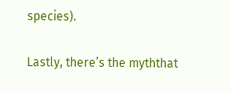species).

Lastly, there’s the myththat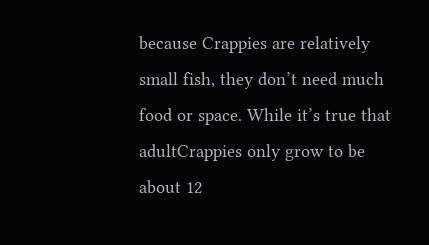because Crappies are relatively small fish, they don’t need much food or space. While it’s true that adultCrappies only grow to be about 12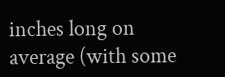inches long on average (with some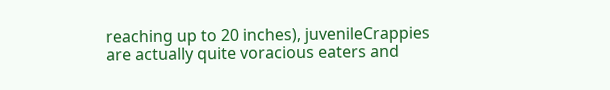reaching up to 20 inches), juvenileCrappies are actually quite voracious eaters and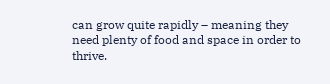can grow quite rapidly – meaning they need plenty of food and space in order to thrive.